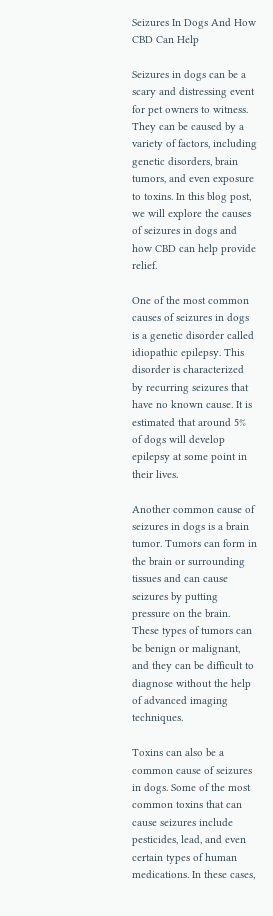Seizures In Dogs And How CBD Can Help

Seizures in dogs can be a scary and distressing event for pet owners to witness. They can be caused by a variety of factors, including genetic disorders, brain tumors, and even exposure to toxins. In this blog post, we will explore the causes of seizures in dogs and how CBD can help provide relief.

One of the most common causes of seizures in dogs is a genetic disorder called idiopathic epilepsy. This disorder is characterized by recurring seizures that have no known cause. It is estimated that around 5% of dogs will develop epilepsy at some point in their lives.

Another common cause of seizures in dogs is a brain tumor. Tumors can form in the brain or surrounding tissues and can cause seizures by putting pressure on the brain. These types of tumors can be benign or malignant, and they can be difficult to diagnose without the help of advanced imaging techniques.

Toxins can also be a common cause of seizures in dogs. Some of the most common toxins that can cause seizures include pesticides, lead, and even certain types of human medications. In these cases,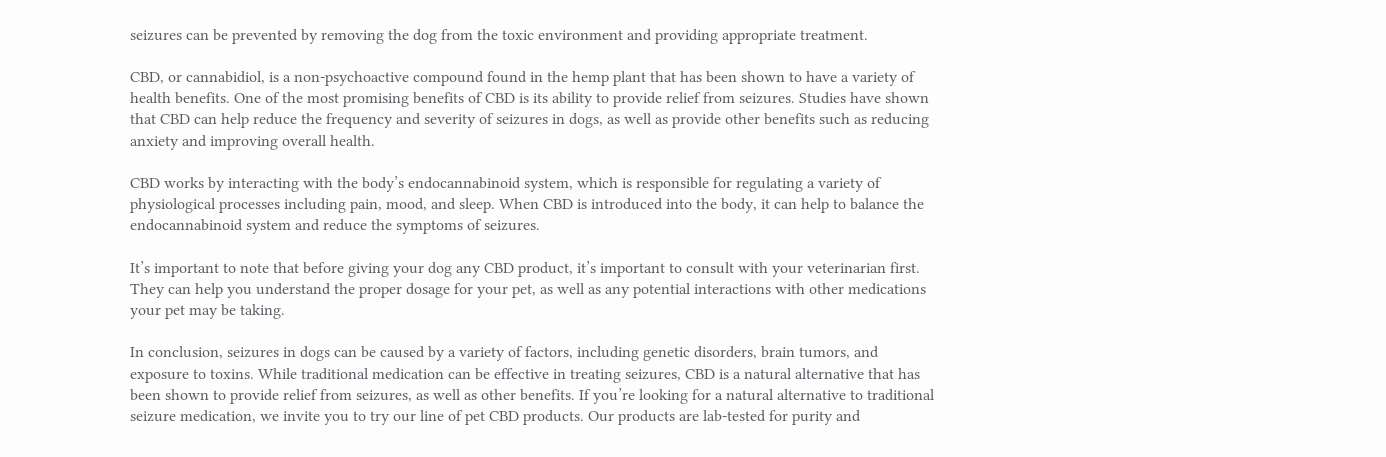seizures can be prevented by removing the dog from the toxic environment and providing appropriate treatment.

CBD, or cannabidiol, is a non-psychoactive compound found in the hemp plant that has been shown to have a variety of health benefits. One of the most promising benefits of CBD is its ability to provide relief from seizures. Studies have shown that CBD can help reduce the frequency and severity of seizures in dogs, as well as provide other benefits such as reducing anxiety and improving overall health.

CBD works by interacting with the body’s endocannabinoid system, which is responsible for regulating a variety of physiological processes including pain, mood, and sleep. When CBD is introduced into the body, it can help to balance the endocannabinoid system and reduce the symptoms of seizures.

It’s important to note that before giving your dog any CBD product, it’s important to consult with your veterinarian first. They can help you understand the proper dosage for your pet, as well as any potential interactions with other medications your pet may be taking.

In conclusion, seizures in dogs can be caused by a variety of factors, including genetic disorders, brain tumors, and exposure to toxins. While traditional medication can be effective in treating seizures, CBD is a natural alternative that has been shown to provide relief from seizures, as well as other benefits. If you’re looking for a natural alternative to traditional seizure medication, we invite you to try our line of pet CBD products. Our products are lab-tested for purity and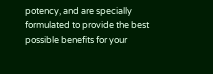potency, and are specially formulated to provide the best possible benefits for your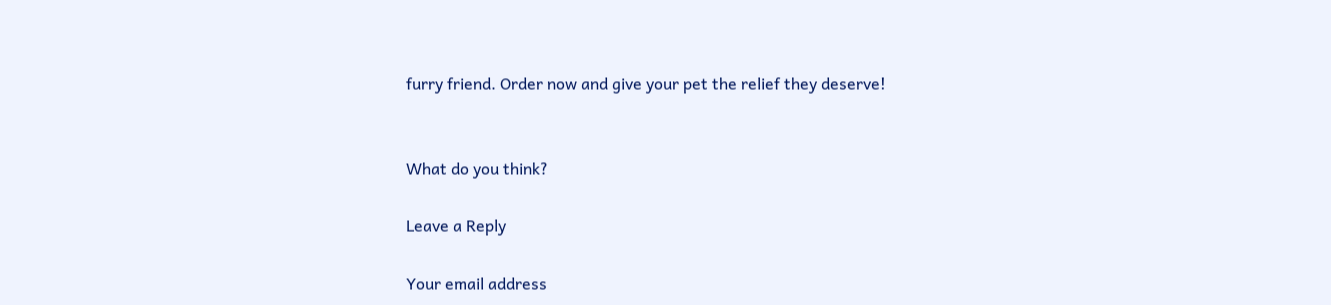furry friend. Order now and give your pet the relief they deserve!


What do you think?

Leave a Reply

Your email address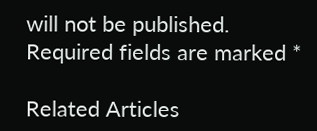will not be published. Required fields are marked *

Related Articles